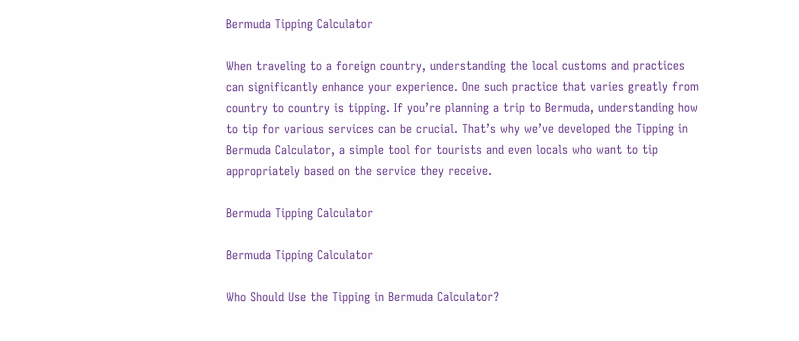Bermuda Tipping Calculator

When traveling to a foreign country, understanding the local customs and practices can significantly enhance your experience. One such practice that varies greatly from country to country is tipping. If you’re planning a trip to Bermuda, understanding how to tip for various services can be crucial. That’s why we’ve developed the Tipping in Bermuda Calculator, a simple tool for tourists and even locals who want to tip appropriately based on the service they receive.

Bermuda Tipping Calculator

Bermuda Tipping Calculator

Who Should Use the Tipping in Bermuda Calculator?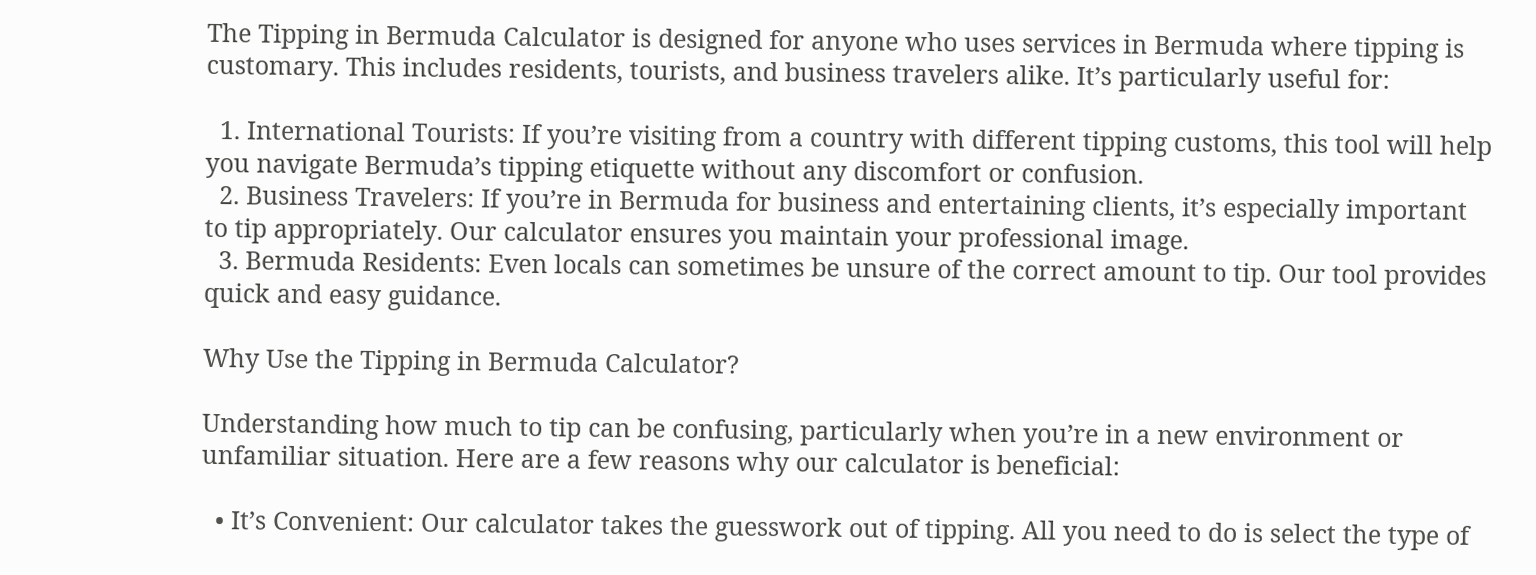The Tipping in Bermuda Calculator is designed for anyone who uses services in Bermuda where tipping is customary. This includes residents, tourists, and business travelers alike. It’s particularly useful for:

  1. International Tourists: If you’re visiting from a country with different tipping customs, this tool will help you navigate Bermuda’s tipping etiquette without any discomfort or confusion.
  2. Business Travelers: If you’re in Bermuda for business and entertaining clients, it’s especially important to tip appropriately. Our calculator ensures you maintain your professional image.
  3. Bermuda Residents: Even locals can sometimes be unsure of the correct amount to tip. Our tool provides quick and easy guidance.

Why Use the Tipping in Bermuda Calculator?

Understanding how much to tip can be confusing, particularly when you’re in a new environment or unfamiliar situation. Here are a few reasons why our calculator is beneficial:

  • It’s Convenient: Our calculator takes the guesswork out of tipping. All you need to do is select the type of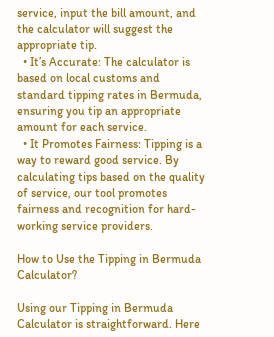service, input the bill amount, and the calculator will suggest the appropriate tip.
  • It’s Accurate: The calculator is based on local customs and standard tipping rates in Bermuda, ensuring you tip an appropriate amount for each service.
  • It Promotes Fairness: Tipping is a way to reward good service. By calculating tips based on the quality of service, our tool promotes fairness and recognition for hard-working service providers.

How to Use the Tipping in Bermuda Calculator?

Using our Tipping in Bermuda Calculator is straightforward. Here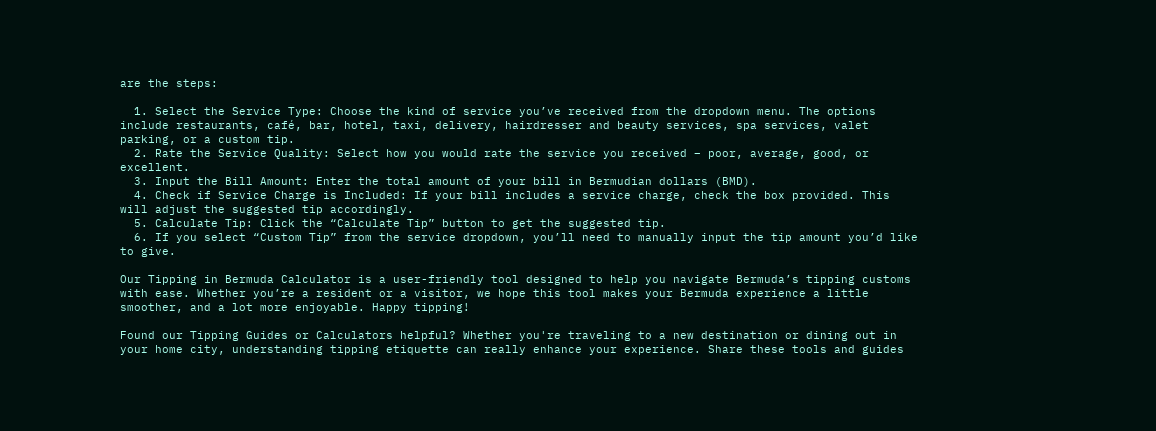are the steps:

  1. Select the Service Type: Choose the kind of service you’ve received from the dropdown menu. The options include restaurants, café, bar, hotel, taxi, delivery, hairdresser and beauty services, spa services, valet parking, or a custom tip.
  2. Rate the Service Quality: Select how you would rate the service you received – poor, average, good, or excellent.
  3. Input the Bill Amount: Enter the total amount of your bill in Bermudian dollars (BMD).
  4. Check if Service Charge is Included: If your bill includes a service charge, check the box provided. This will adjust the suggested tip accordingly.
  5. Calculate Tip: Click the “Calculate Tip” button to get the suggested tip.
  6. If you select “Custom Tip” from the service dropdown, you’ll need to manually input the tip amount you’d like to give.

Our Tipping in Bermuda Calculator is a user-friendly tool designed to help you navigate Bermuda’s tipping customs with ease. Whether you’re a resident or a visitor, we hope this tool makes your Bermuda experience a little smoother, and a lot more enjoyable. Happy tipping!

Found our Tipping Guides or Calculators helpful? Whether you're traveling to a new destination or dining out in your home city, understanding tipping etiquette can really enhance your experience. Share these tools and guides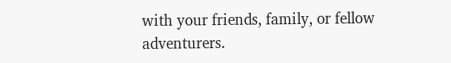with your friends, family, or fellow adventurers.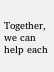Together, we can help each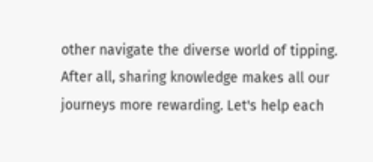other navigate the diverse world of tipping. After all, sharing knowledge makes all our journeys more rewarding. Let's help each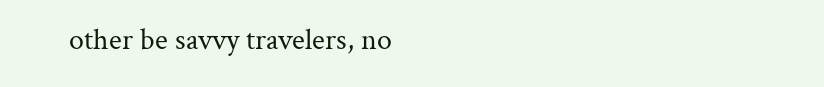other be savvy travelers, no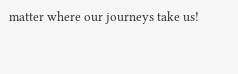matter where our journeys take us!